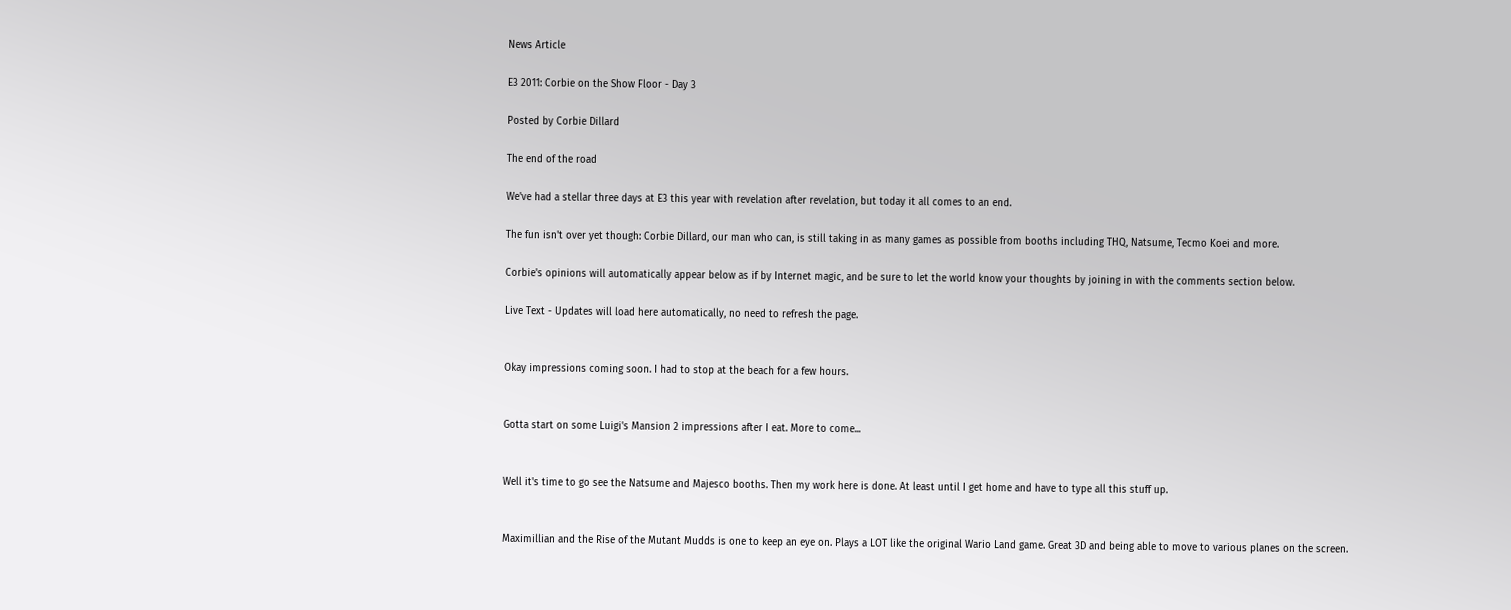News Article

E3 2011: Corbie on the Show Floor - Day 3

Posted by Corbie Dillard

The end of the road

We've had a stellar three days at E3 this year with revelation after revelation, but today it all comes to an end.

The fun isn't over yet though: Corbie Dillard, our man who can, is still taking in as many games as possible from booths including THQ, Natsume, Tecmo Koei and more.

Corbie's opinions will automatically appear below as if by Internet magic, and be sure to let the world know your thoughts by joining in with the comments section below.

Live Text - Updates will load here automatically, no need to refresh the page.


Okay impressions coming soon. I had to stop at the beach for a few hours.


Gotta start on some Luigi's Mansion 2 impressions after I eat. More to come...


Well it's time to go see the Natsume and Majesco booths. Then my work here is done. At least until I get home and have to type all this stuff up.


Maximillian and the Rise of the Mutant Mudds is one to keep an eye on. Plays a LOT like the original Wario Land game. Great 3D and being able to move to various planes on the screen.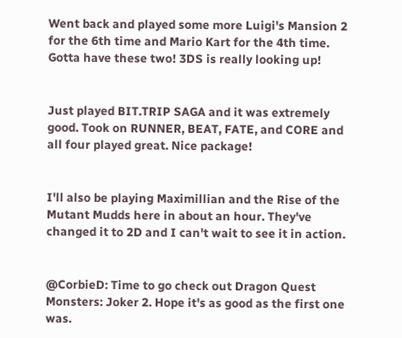Went back and played some more Luigi's Mansion 2 for the 6th time and Mario Kart for the 4th time. Gotta have these two! 3DS is really looking up!


Just played BIT.TRIP SAGA and it was extremely good. Took on RUNNER, BEAT, FATE, and CORE and all four played great. Nice package!


I'll also be playing Maximillian and the Rise of the Mutant Mudds here in about an hour. They've changed it to 2D and I can't wait to see it in action.


@CorbieD: Time to go check out Dragon Quest Monsters: Joker 2. Hope it's as good as the first one was.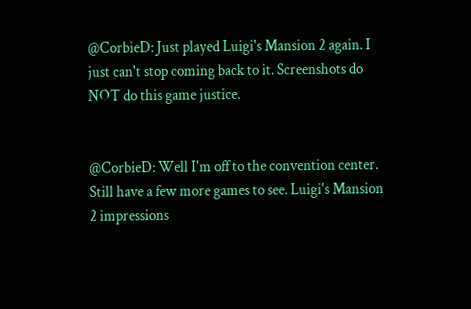@CorbieD: Just played Luigi's Mansion 2 again. I just can't stop coming back to it. Screenshots do NOT do this game justice.


@CorbieD: Well I'm off to the convention center. Still have a few more games to see. Luigi's Mansion 2 impressions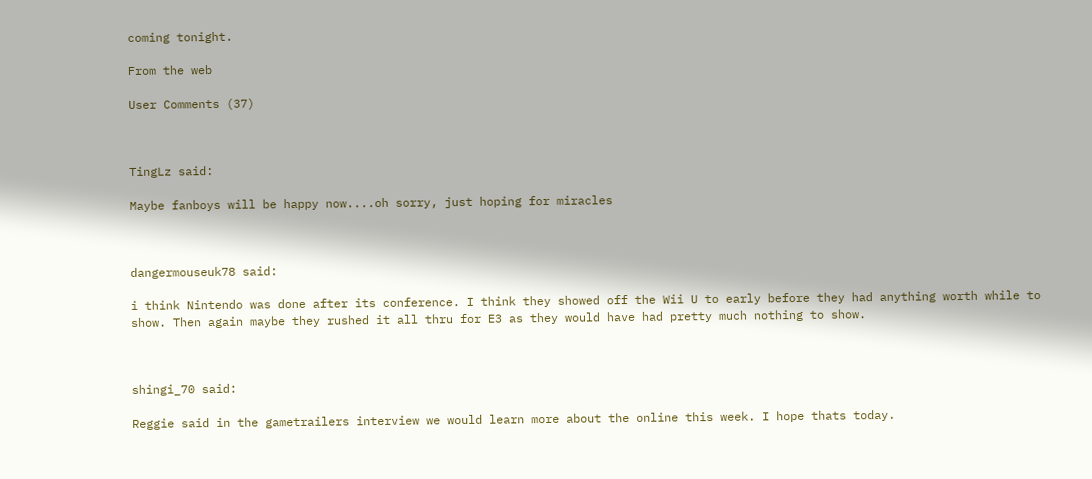coming tonight.

From the web

User Comments (37)



TingLz said:

Maybe fanboys will be happy now....oh sorry, just hoping for miracles



dangermouseuk78 said:

i think Nintendo was done after its conference. I think they showed off the Wii U to early before they had anything worth while to show. Then again maybe they rushed it all thru for E3 as they would have had pretty much nothing to show.



shingi_70 said:

Reggie said in the gametrailers interview we would learn more about the online this week. I hope thats today.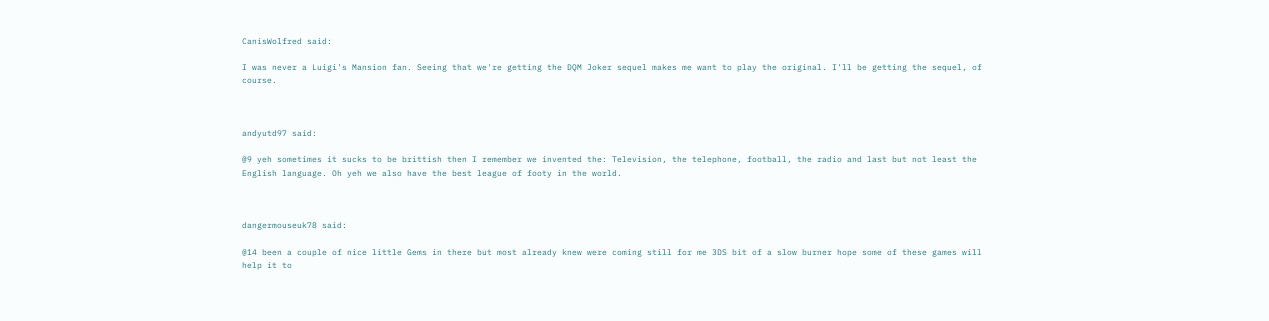CanisWolfred said:

I was never a Luigi's Mansion fan. Seeing that we're getting the DQM Joker sequel makes me want to play the original. I'll be getting the sequel, of course.



andyutd97 said:

@9 yeh sometimes it sucks to be brittish then I remember we invented the: Television, the telephone, football, the radio and last but not least the English language. Oh yeh we also have the best league of footy in the world.



dangermouseuk78 said:

@14 been a couple of nice little Gems in there but most already knew were coming still for me 3DS bit of a slow burner hope some of these games will help it to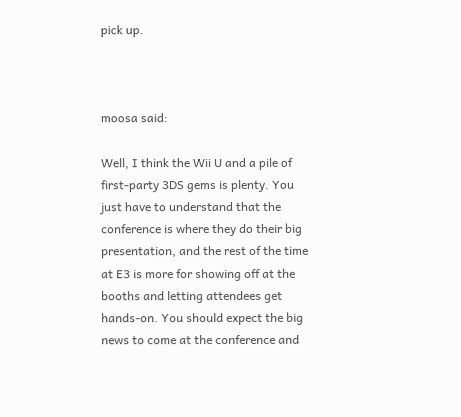pick up.



moosa said:

Well, I think the Wii U and a pile of first-party 3DS gems is plenty. You just have to understand that the conference is where they do their big presentation, and the rest of the time at E3 is more for showing off at the booths and letting attendees get hands-on. You should expect the big news to come at the conference and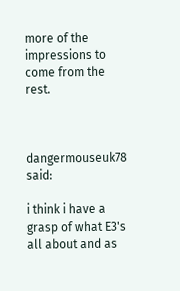more of the impressions to come from the rest.



dangermouseuk78 said:

i think i have a grasp of what E3's all about and as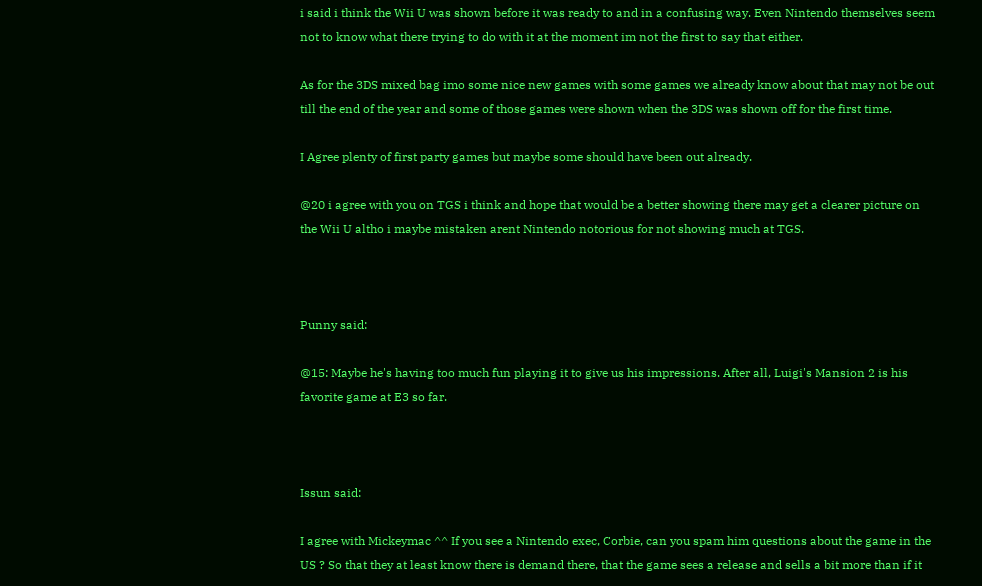i said i think the Wii U was shown before it was ready to and in a confusing way. Even Nintendo themselves seem not to know what there trying to do with it at the moment im not the first to say that either.

As for the 3DS mixed bag imo some nice new games with some games we already know about that may not be out till the end of the year and some of those games were shown when the 3DS was shown off for the first time.

I Agree plenty of first party games but maybe some should have been out already.

@20 i agree with you on TGS i think and hope that would be a better showing there may get a clearer picture on the Wii U altho i maybe mistaken arent Nintendo notorious for not showing much at TGS.



Punny said:

@15: Maybe he's having too much fun playing it to give us his impressions. After all, Luigi's Mansion 2 is his favorite game at E3 so far.



Issun said:

I agree with Mickeymac ^^ If you see a Nintendo exec, Corbie, can you spam him questions about the game in the US ? So that they at least know there is demand there, that the game sees a release and sells a bit more than if it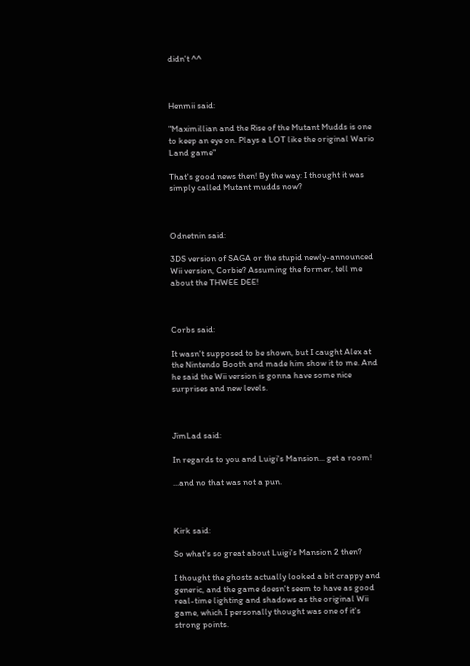didn't ^^



Henmii said:

"Maximillian and the Rise of the Mutant Mudds is one to keep an eye on. Plays a LOT like the original Wario Land game"

That's good news then! By the way: I thought it was simply called Mutant mudds now?



Odnetnin said:

3DS version of SAGA or the stupid newly-announced Wii version, Corbie? Assuming the former, tell me about the THWEE DEE!



Corbs said:

It wasn't supposed to be shown, but I caught Alex at the Nintendo Booth and made him show it to me. And he said the Wii version is gonna have some nice surprises and new levels.



JimLad said:

In regards to you and Luigi's Mansion... get a room!

...and no that was not a pun.



Kirk said:

So what's so great about Luigi's Mansion 2 then?

I thought the ghosts actually looked a bit crappy and generic, and the game doesn't seem to have as good real-time lighting and shadows as the original Wii game, which I personally thought was one of it's strong points.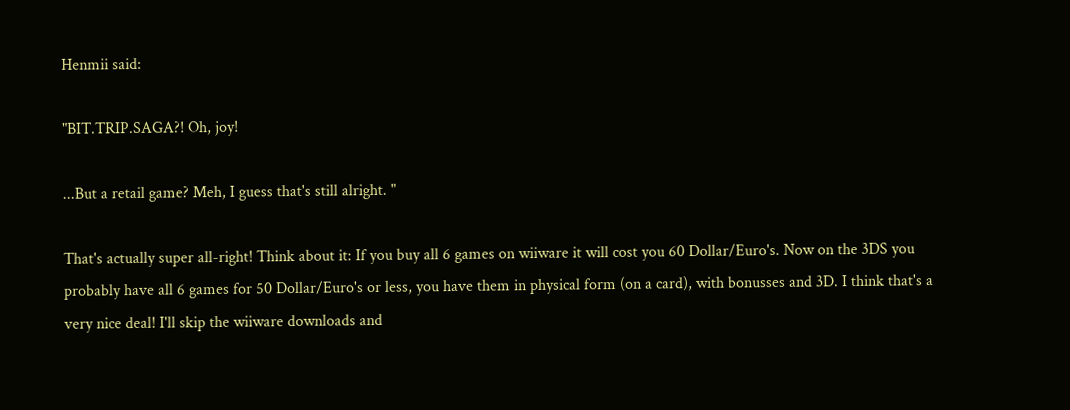Henmii said:

"BIT.TRIP.SAGA?! Oh, joy!

...But a retail game? Meh, I guess that's still alright. "

That's actually super all-right! Think about it: If you buy all 6 games on wiiware it will cost you 60 Dollar/Euro's. Now on the 3DS you probably have all 6 games for 50 Dollar/Euro's or less, you have them in physical form (on a card), with bonusses and 3D. I think that's a very nice deal! I'll skip the wiiware downloads and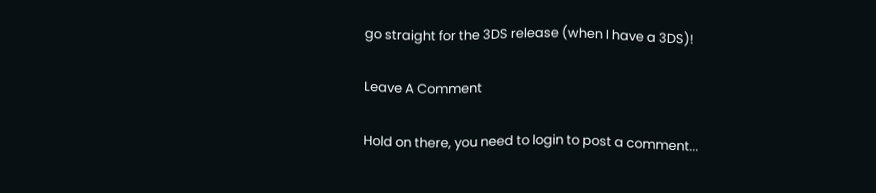go straight for the 3DS release (when I have a 3DS)!

Leave A Comment

Hold on there, you need to login to post a comment...